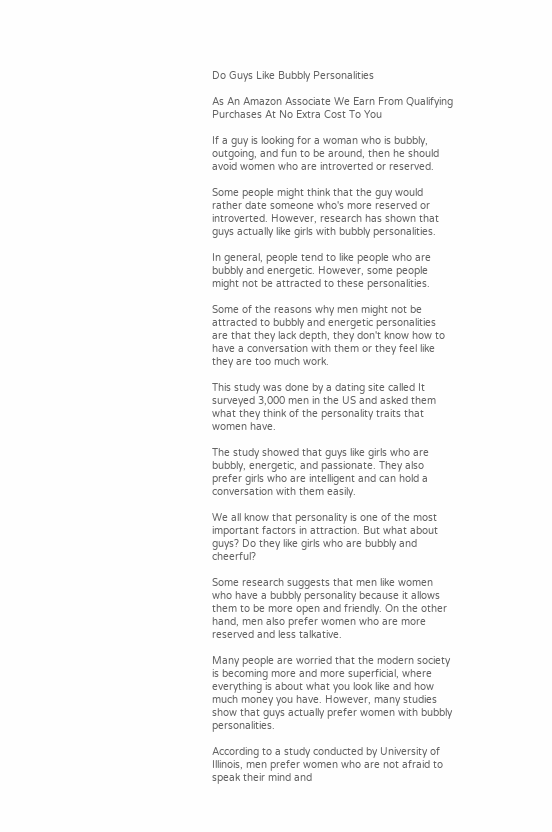Do Guys Like Bubbly Personalities

As An Amazon Associate We Earn From Qualifying Purchases At No Extra Cost To You

If a guy is looking for a woman who is bubbly, outgoing, and fun to be around, then he should avoid women who are introverted or reserved.

Some people might think that the guy would rather date someone who's more reserved or introverted. However, research has shown that guys actually like girls with bubbly personalities.

In general, people tend to like people who are bubbly and energetic. However, some people might not be attracted to these personalities.

Some of the reasons why men might not be attracted to bubbly and energetic personalities are that they lack depth, they don't know how to have a conversation with them or they feel like they are too much work.

This study was done by a dating site called It surveyed 3,000 men in the US and asked them what they think of the personality traits that women have.

The study showed that guys like girls who are bubbly, energetic, and passionate. They also prefer girls who are intelligent and can hold a conversation with them easily.

We all know that personality is one of the most important factors in attraction. But what about guys? Do they like girls who are bubbly and cheerful?

Some research suggests that men like women who have a bubbly personality because it allows them to be more open and friendly. On the other hand, men also prefer women who are more reserved and less talkative.

Many people are worried that the modern society is becoming more and more superficial, where everything is about what you look like and how much money you have. However, many studies show that guys actually prefer women with bubbly personalities.

According to a study conducted by University of Illinois, men prefer women who are not afraid to speak their mind and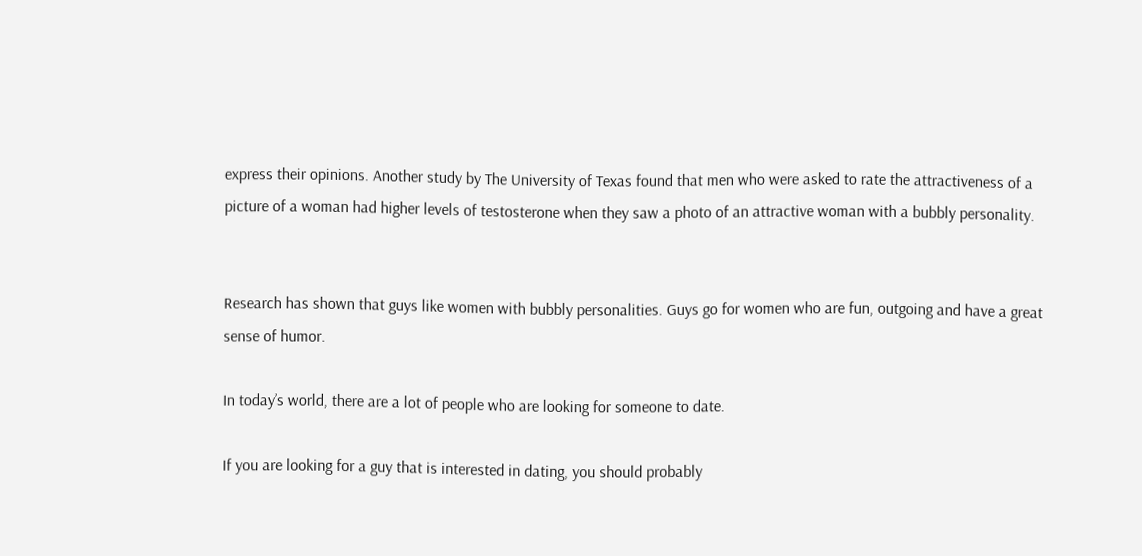express their opinions. Another study by The University of Texas found that men who were asked to rate the attractiveness of a picture of a woman had higher levels of testosterone when they saw a photo of an attractive woman with a bubbly personality.


Research has shown that guys like women with bubbly personalities. Guys go for women who are fun, outgoing and have a great sense of humor.

In today’s world, there are a lot of people who are looking for someone to date.

If you are looking for a guy that is interested in dating, you should probably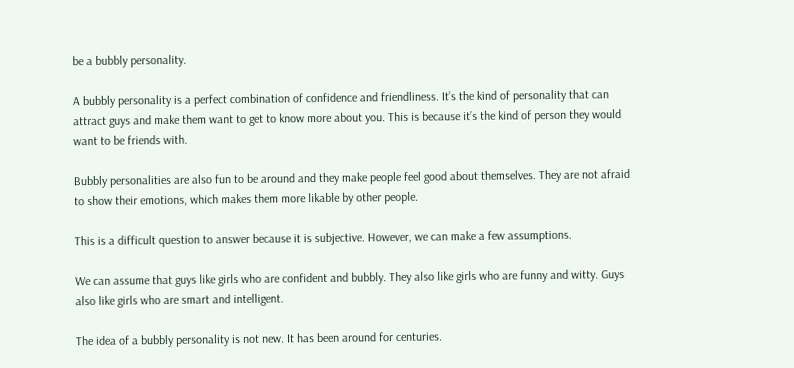be a bubbly personality.

A bubbly personality is a perfect combination of confidence and friendliness. It’s the kind of personality that can attract guys and make them want to get to know more about you. This is because it’s the kind of person they would want to be friends with.

Bubbly personalities are also fun to be around and they make people feel good about themselves. They are not afraid to show their emotions, which makes them more likable by other people.

This is a difficult question to answer because it is subjective. However, we can make a few assumptions.

We can assume that guys like girls who are confident and bubbly. They also like girls who are funny and witty. Guys also like girls who are smart and intelligent.

The idea of a bubbly personality is not new. It has been around for centuries.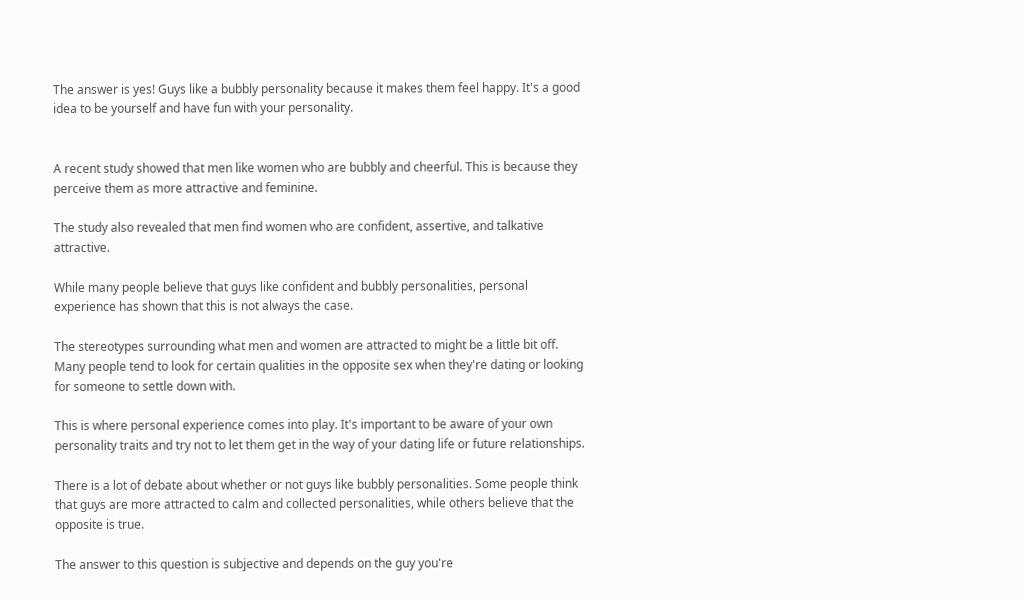The answer is yes! Guys like a bubbly personality because it makes them feel happy. It's a good idea to be yourself and have fun with your personality.


A recent study showed that men like women who are bubbly and cheerful. This is because they perceive them as more attractive and feminine.

The study also revealed that men find women who are confident, assertive, and talkative attractive.

While many people believe that guys like confident and bubbly personalities, personal experience has shown that this is not always the case.

The stereotypes surrounding what men and women are attracted to might be a little bit off. Many people tend to look for certain qualities in the opposite sex when they're dating or looking for someone to settle down with.

This is where personal experience comes into play. It's important to be aware of your own personality traits and try not to let them get in the way of your dating life or future relationships.

There is a lot of debate about whether or not guys like bubbly personalities. Some people think that guys are more attracted to calm and collected personalities, while others believe that the opposite is true.

The answer to this question is subjective and depends on the guy you're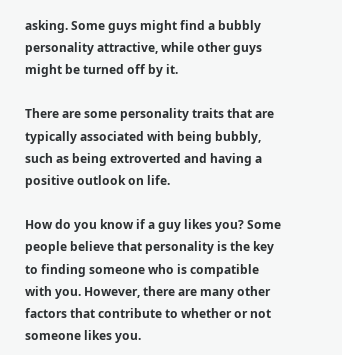asking. Some guys might find a bubbly personality attractive, while other guys might be turned off by it.

There are some personality traits that are typically associated with being bubbly, such as being extroverted and having a positive outlook on life.

How do you know if a guy likes you? Some people believe that personality is the key to finding someone who is compatible with you. However, there are many other factors that contribute to whether or not someone likes you.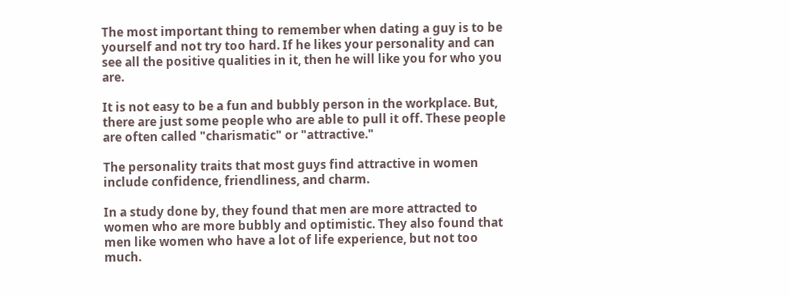The most important thing to remember when dating a guy is to be yourself and not try too hard. If he likes your personality and can see all the positive qualities in it, then he will like you for who you are.

It is not easy to be a fun and bubbly person in the workplace. But, there are just some people who are able to pull it off. These people are often called "charismatic" or "attractive."

The personality traits that most guys find attractive in women include confidence, friendliness, and charm.

In a study done by, they found that men are more attracted to women who are more bubbly and optimistic. They also found that men like women who have a lot of life experience, but not too much.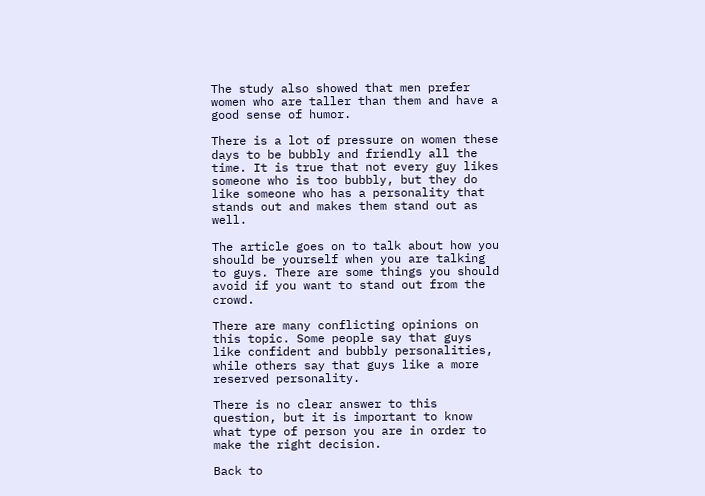The study also showed that men prefer women who are taller than them and have a good sense of humor.

There is a lot of pressure on women these days to be bubbly and friendly all the time. It is true that not every guy likes someone who is too bubbly, but they do like someone who has a personality that stands out and makes them stand out as well.

The article goes on to talk about how you should be yourself when you are talking to guys. There are some things you should avoid if you want to stand out from the crowd.

There are many conflicting opinions on this topic. Some people say that guys like confident and bubbly personalities, while others say that guys like a more reserved personality.

There is no clear answer to this question, but it is important to know what type of person you are in order to make the right decision.

Back to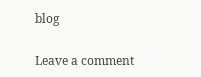blog

Leave a comment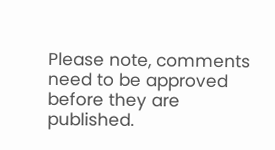Please note, comments need to be approved before they are published.